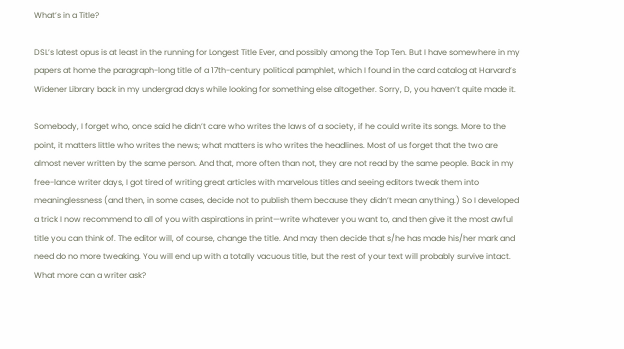What’s in a Title?

DSL’s latest opus is at least in the running for Longest Title Ever, and possibly among the Top Ten. But I have somewhere in my papers at home the paragraph-long title of a 17th-century political pamphlet, which I found in the card catalog at Harvard’s Widener Library back in my undergrad days while looking for something else altogether. Sorry, D, you haven’t quite made it.

Somebody, I forget who, once said he didn’t care who writes the laws of a society, if he could write its songs. More to the point, it matters little who writes the news; what matters is who writes the headlines. Most of us forget that the two are almost never written by the same person. And that, more often than not, they are not read by the same people. Back in my free-lance writer days, I got tired of writing great articles with marvelous titles and seeing editors tweak them into meaninglessness (and then, in some cases, decide not to publish them because they didn’t mean anything.) So I developed a trick I now recommend to all of you with aspirations in print—write whatever you want to, and then give it the most awful title you can think of. The editor will, of course, change the title. And may then decide that s/he has made his/her mark and need do no more tweaking. You will end up with a totally vacuous title, but the rest of your text will probably survive intact. What more can a writer ask?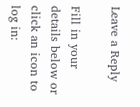Leave a Reply

Fill in your details below or click an icon to log in: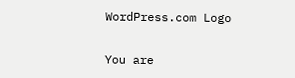WordPress.com Logo

You are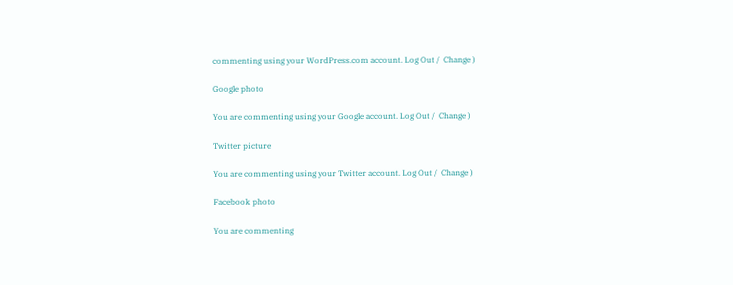commenting using your WordPress.com account. Log Out /  Change )

Google photo

You are commenting using your Google account. Log Out /  Change )

Twitter picture

You are commenting using your Twitter account. Log Out /  Change )

Facebook photo

You are commenting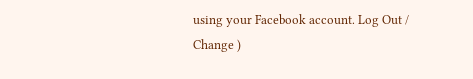using your Facebook account. Log Out /  Change )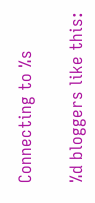Connecting to %s

%d bloggers like this: